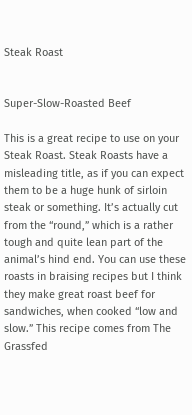Steak Roast


Super-Slow-Roasted Beef

This is a great recipe to use on your Steak Roast. Steak Roasts have a misleading title, as if you can expect them to be a huge hunk of sirloin steak or something. It’s actually cut from the “round,” which is a rather tough and quite lean part of the animal’s hind end. You can use these roasts in braising recipes but I think they make great roast beef for sandwiches, when cooked “low and slow.” This recipe comes from The Grassfed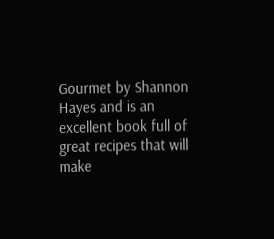Gourmet by Shannon Hayes and is an excellent book full of great recipes that will make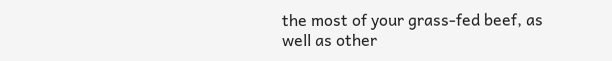the most of your grass-fed beef, as well as other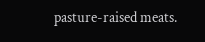pasture-raised meats.